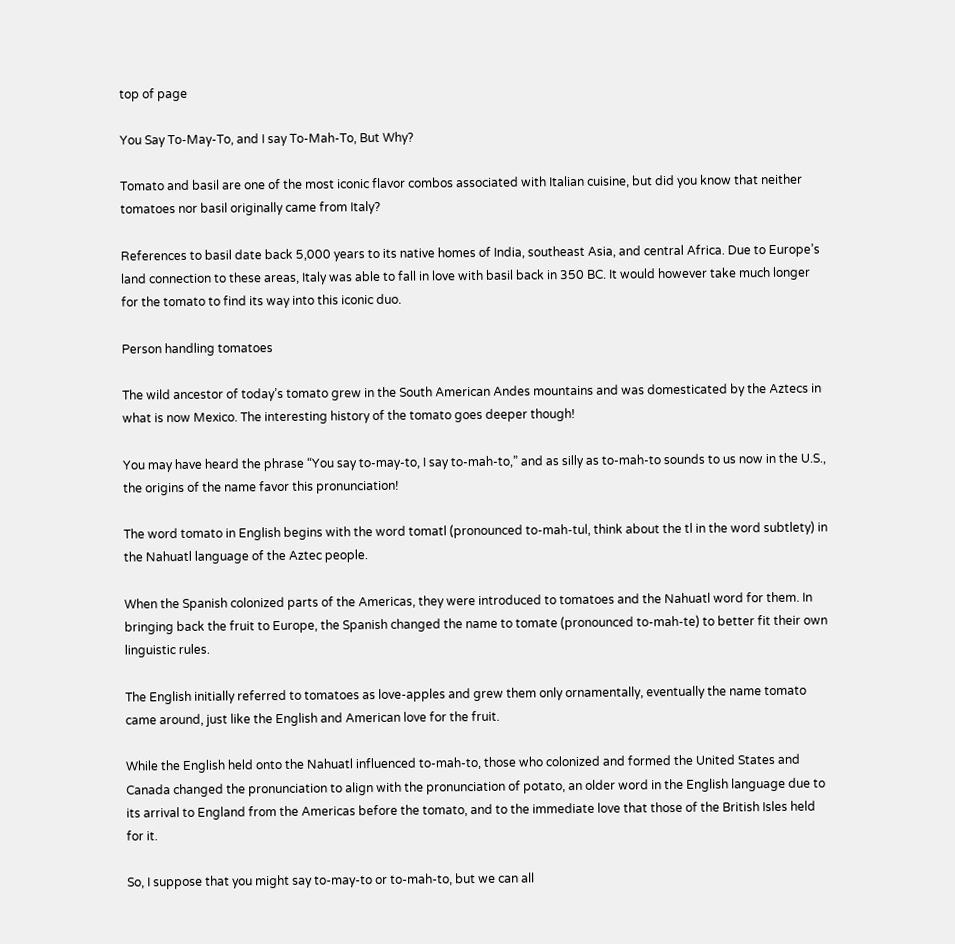top of page

You Say To-May-To, and I say To-Mah-To, But Why?

Tomato and basil are one of the most iconic flavor combos associated with Italian cuisine, but did you know that neither tomatoes nor basil originally came from Italy?

References to basil date back 5,000 years to its native homes of India, southeast Asia, and central Africa. Due to Europe’s land connection to these areas, Italy was able to fall in love with basil back in 350 BC. It would however take much longer for the tomato to find its way into this iconic duo.

Person handling tomatoes

The wild ancestor of today’s tomato grew in the South American Andes mountains and was domesticated by the Aztecs in what is now Mexico. The interesting history of the tomato goes deeper though!

You may have heard the phrase “You say to-may-to, I say to-mah-to,” and as silly as to-mah-to sounds to us now in the U.S., the origins of the name favor this pronunciation!

The word tomato in English begins with the word tomatl (pronounced to-mah-tul, think about the tl in the word subtlety) in the Nahuatl language of the Aztec people.

When the Spanish colonized parts of the Americas, they were introduced to tomatoes and the Nahuatl word for them. In bringing back the fruit to Europe, the Spanish changed the name to tomate (pronounced to-mah-te) to better fit their own linguistic rules.

The English initially referred to tomatoes as love-apples and grew them only ornamentally, eventually the name tomato came around, just like the English and American love for the fruit.

While the English held onto the Nahuatl influenced to-mah-to, those who colonized and formed the United States and Canada changed the pronunciation to align with the pronunciation of potato, an older word in the English language due to its arrival to England from the Americas before the tomato, and to the immediate love that those of the British Isles held for it.

So, I suppose that you might say to-may-to or to-mah-to, but we can all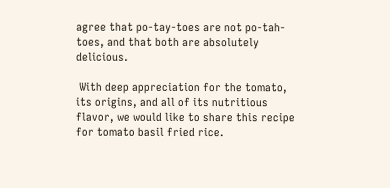agree that po-tay-toes are not po-tah-toes, and that both are absolutely delicious.

 With deep appreciation for the tomato, its origins, and all of its nutritious flavor, we would like to share this recipe for tomato basil fried rice.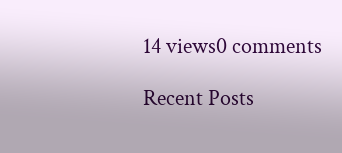14 views0 comments

Recent Posts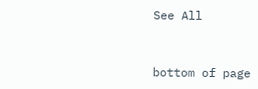See All


bottom of page